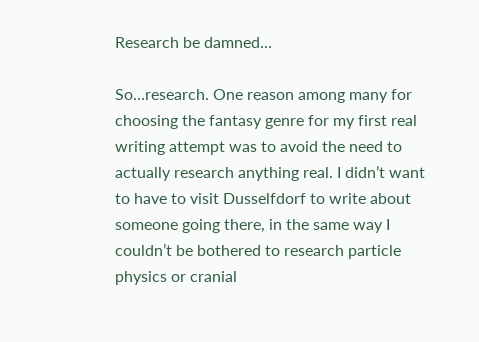Research be damned…

So…research. One reason among many for choosing the fantasy genre for my first real writing attempt was to avoid the need to actually research anything real. I didn’t want to have to visit Dusselfdorf to write about someone going there, in the same way I couldn’t be bothered to research particle physics or cranial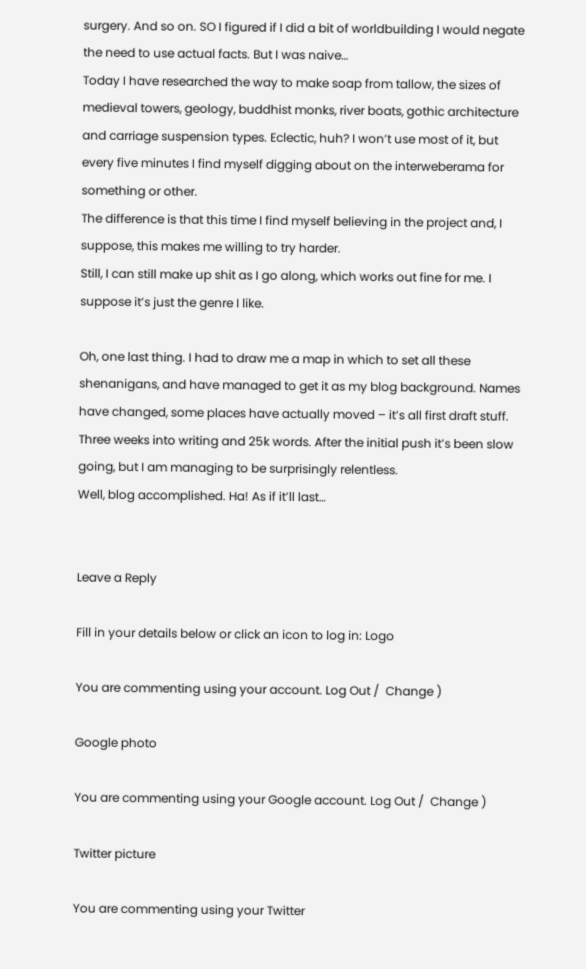surgery. And so on. SO I figured if I did a bit of worldbuilding I would negate the need to use actual facts. But I was naive…
Today I have researched the way to make soap from tallow, the sizes of medieval towers, geology, buddhist monks, river boats, gothic architecture and carriage suspension types. Eclectic, huh? I won’t use most of it, but every five minutes I find myself digging about on the interweberama for something or other.
The difference is that this time I find myself believing in the project and, I suppose, this makes me willing to try harder.
Still, I can still make up shit as I go along, which works out fine for me. I suppose it’s just the genre I like.

Oh, one last thing. I had to draw me a map in which to set all these shenanigans, and have managed to get it as my blog background. Names have changed, some places have actually moved – it’s all first draft stuff. Three weeks into writing and 25k words. After the initial push it’s been slow going, but I am managing to be surprisingly relentless.
Well, blog accomplished. Ha! As if it’ll last…


Leave a Reply

Fill in your details below or click an icon to log in: Logo

You are commenting using your account. Log Out /  Change )

Google photo

You are commenting using your Google account. Log Out /  Change )

Twitter picture

You are commenting using your Twitter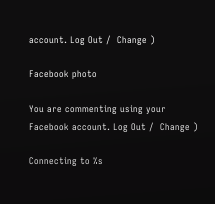account. Log Out /  Change )

Facebook photo

You are commenting using your Facebook account. Log Out /  Change )

Connecting to %s